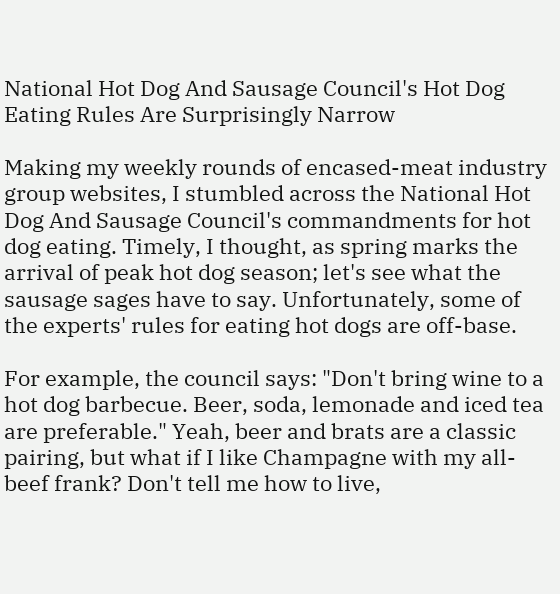National Hot Dog And Sausage Council's Hot Dog Eating Rules Are Surprisingly Narrow

Making my weekly rounds of encased-meat industry group websites, I stumbled across the National Hot Dog And Sausage Council's commandments for hot dog eating. Timely, I thought, as spring marks the arrival of peak hot dog season; let's see what the sausage sages have to say. Unfortunately, some of the experts' rules for eating hot dogs are off-base.

For example, the council says: "Don't bring wine to a hot dog barbecue. Beer, soda, lemonade and iced tea are preferable." Yeah, beer and brats are a classic pairing, but what if I like Champagne with my all-beef frank? Don't tell me how to live,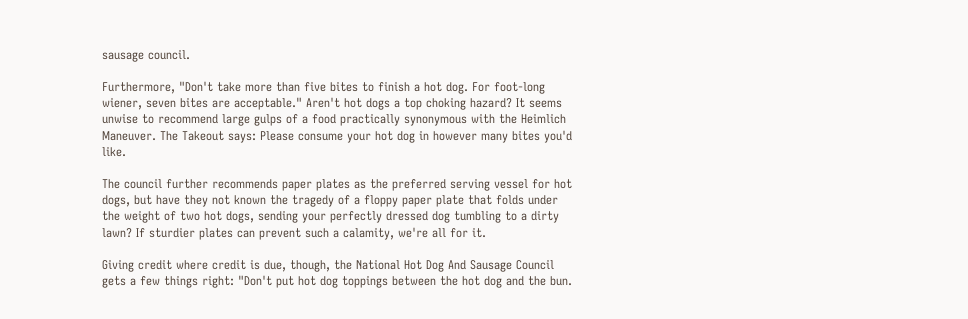sausage council.

Furthermore, "Don't take more than five bites to finish a hot dog. For foot-long wiener, seven bites are acceptable." Aren't hot dogs a top choking hazard? It seems unwise to recommend large gulps of a food practically synonymous with the Heimlich Maneuver. The Takeout says: Please consume your hot dog in however many bites you'd like.

The council further recommends paper plates as the preferred serving vessel for hot dogs, but have they not known the tragedy of a floppy paper plate that folds under the weight of two hot dogs, sending your perfectly dressed dog tumbling to a dirty lawn? If sturdier plates can prevent such a calamity, we're all for it.

Giving credit where credit is due, though, the National Hot Dog And Sausage Council gets a few things right: "Don't put hot dog toppings between the hot dog and the bun.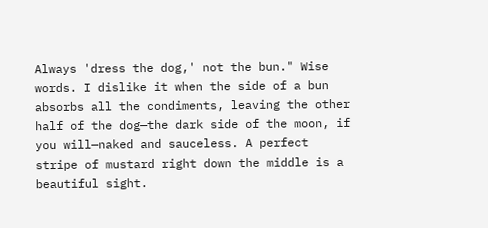Always 'dress the dog,' not the bun." Wise words. I dislike it when the side of a bun absorbs all the condiments, leaving the other half of the dog—the dark side of the moon, if you will—naked and sauceless. A perfect stripe of mustard right down the middle is a beautiful sight.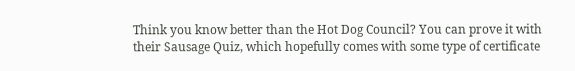Think you know better than the Hot Dog Council? You can prove it with their Sausage Quiz, which hopefully comes with some type of certificate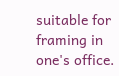suitable for framing in one's office.